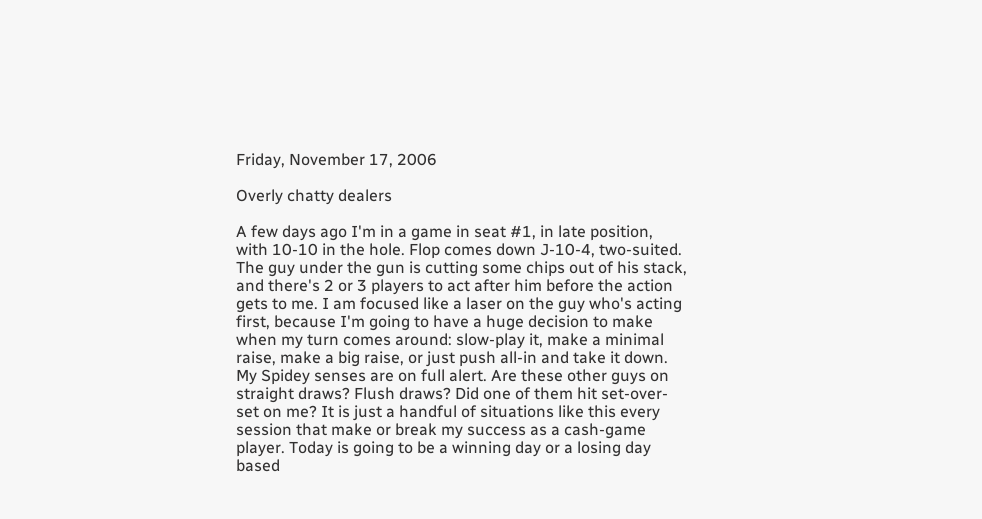Friday, November 17, 2006

Overly chatty dealers

A few days ago I'm in a game in seat #1, in late position, with 10-10 in the hole. Flop comes down J-10-4, two-suited. The guy under the gun is cutting some chips out of his stack, and there's 2 or 3 players to act after him before the action gets to me. I am focused like a laser on the guy who's acting first, because I'm going to have a huge decision to make when my turn comes around: slow-play it, make a minimal raise, make a big raise, or just push all-in and take it down. My Spidey senses are on full alert. Are these other guys on straight draws? Flush draws? Did one of them hit set-over-set on me? It is just a handful of situations like this every session that make or break my success as a cash-game player. Today is going to be a winning day or a losing day based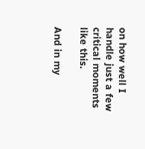on how well I handle just a few critical moments like this.

And in my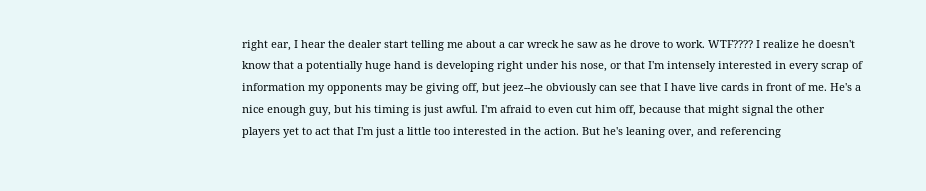right ear, I hear the dealer start telling me about a car wreck he saw as he drove to work. WTF???? I realize he doesn't know that a potentially huge hand is developing right under his nose, or that I'm intensely interested in every scrap of information my opponents may be giving off, but jeez--he obviously can see that I have live cards in front of me. He's a nice enough guy, but his timing is just awful. I'm afraid to even cut him off, because that might signal the other players yet to act that I'm just a little too interested in the action. But he's leaning over, and referencing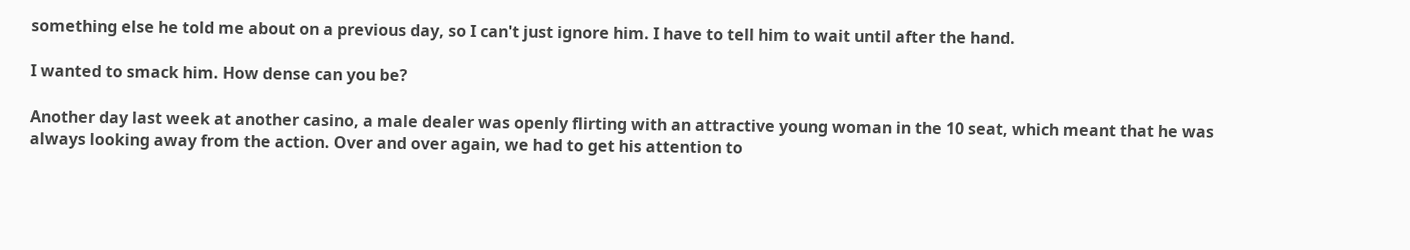something else he told me about on a previous day, so I can't just ignore him. I have to tell him to wait until after the hand.

I wanted to smack him. How dense can you be?

Another day last week at another casino, a male dealer was openly flirting with an attractive young woman in the 10 seat, which meant that he was always looking away from the action. Over and over again, we had to get his attention to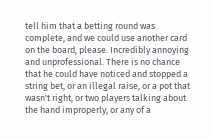tell him that a betting round was complete, and we could use another card on the board, please. Incredibly annoying and unprofessional. There is no chance that he could have noticed and stopped a string bet, or an illegal raise, or a pot that wasn't right, or two players talking about the hand improperly, or any of a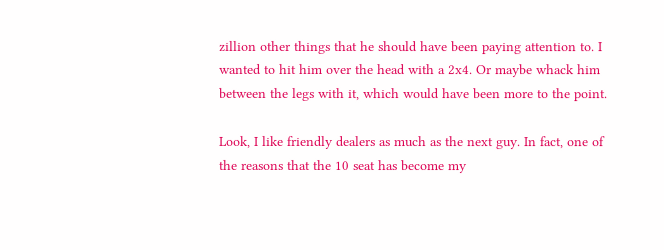zillion other things that he should have been paying attention to. I wanted to hit him over the head with a 2x4. Or maybe whack him between the legs with it, which would have been more to the point.

Look, I like friendly dealers as much as the next guy. In fact, one of the reasons that the 10 seat has become my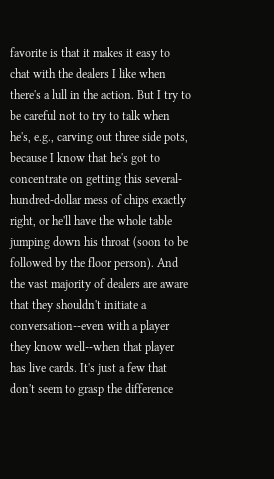favorite is that it makes it easy to chat with the dealers I like when there's a lull in the action. But I try to be careful not to try to talk when he's, e.g., carving out three side pots, because I know that he's got to concentrate on getting this several-hundred-dollar mess of chips exactly right, or he'll have the whole table jumping down his throat (soon to be followed by the floor person). And the vast majority of dealers are aware that they shouldn't initiate a conversation--even with a player they know well--when that player has live cards. It's just a few that don't seem to grasp the difference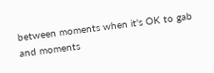between moments when it's OK to gab and moments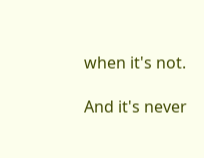when it's not.

And it's never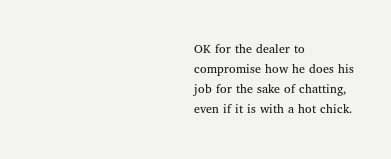OK for the dealer to compromise how he does his job for the sake of chatting, even if it is with a hot chick.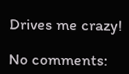Drives me crazy!

No comments: